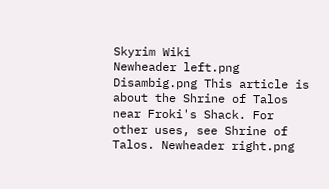Skyrim Wiki
Newheader left.png Disambig.png This article is about the Shrine of Talos near Froki's Shack. For other uses, see Shrine of Talos. Newheader right.png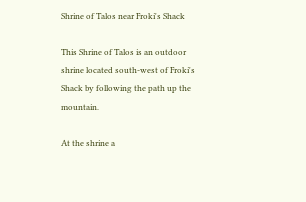Shrine of Talos near Froki's Shack

This Shrine of Talos is an outdoor shrine located south-west of Froki's Shack by following the path up the mountain.

At the shrine a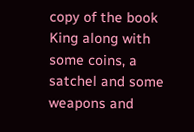copy of the book King along with some coins, a satchel and some weapons and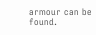armour can be found.